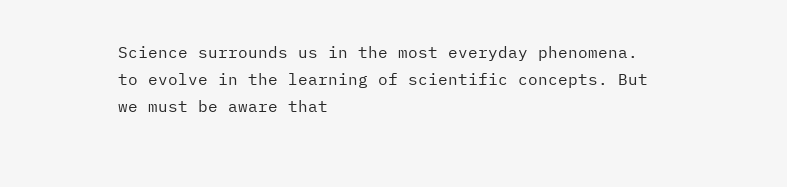Science surrounds us in the most everyday phenomena. to evolve in the learning of scientific concepts. But we must be aware that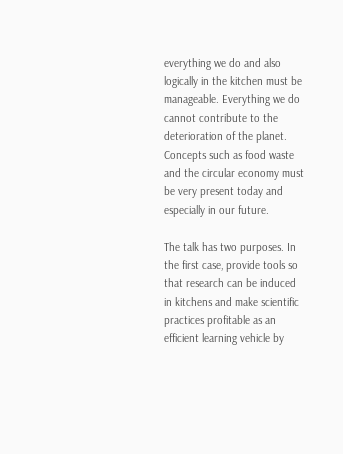everything we do and also logically in the kitchen must be manageable. Everything we do cannot contribute to the deterioration of the planet. Concepts such as food waste and the circular economy must be very present today and especially in our future.

The talk has two purposes. In the first case, provide tools so that research can be induced in kitchens and make scientific practices profitable as an efficient learning vehicle by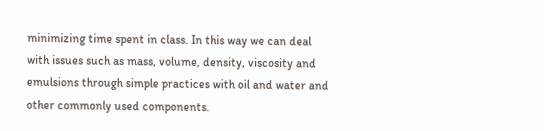minimizing time spent in class. In this way we can deal with issues such as mass, volume, density, viscosity and emulsions through simple practices with oil and water and other commonly used components.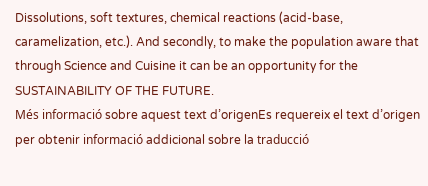Dissolutions, soft textures, chemical reactions (acid-base, caramelization, etc.). And secondly, to make the population aware that through Science and Cuisine it can be an opportunity for the SUSTAINABILITY OF THE FUTURE.
Més informació sobre aquest text d’origenEs requereix el text d’origen per obtenir informació addicional sobre la traducció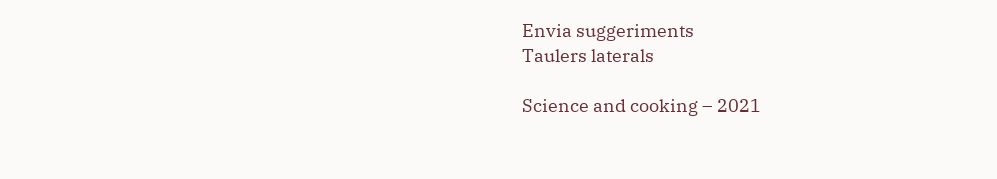Envia suggeriments
Taulers laterals

Science and cooking – 2021